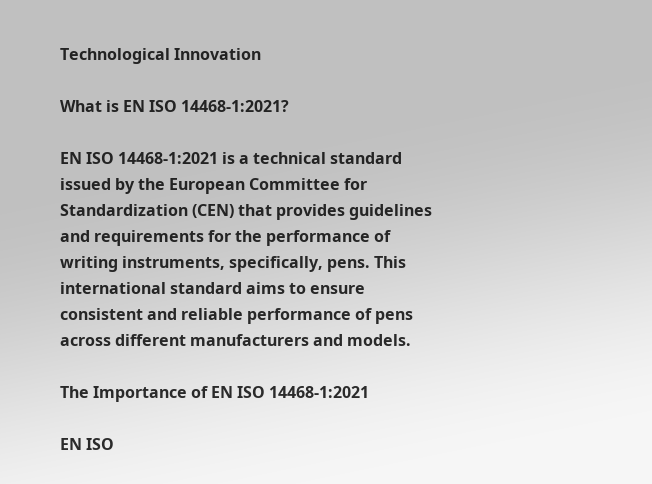Technological Innovation

What is EN ISO 14468-1:2021?

EN ISO 14468-1:2021 is a technical standard issued by the European Committee for Standardization (CEN) that provides guidelines and requirements for the performance of writing instruments, specifically, pens. This international standard aims to ensure consistent and reliable performance of pens across different manufacturers and models.

The Importance of EN ISO 14468-1:2021

EN ISO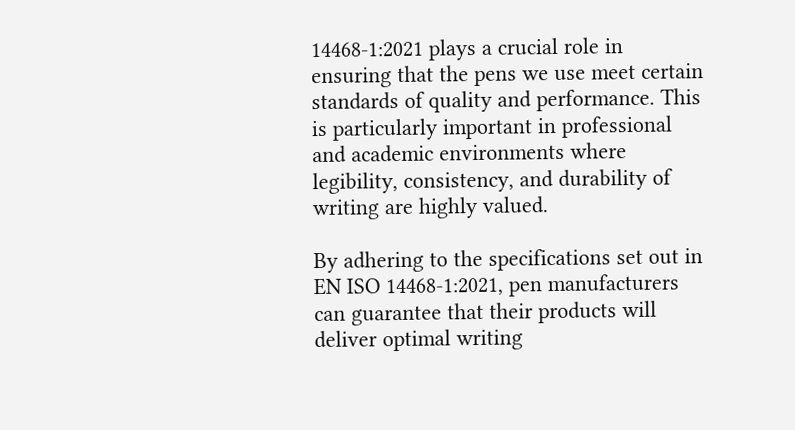14468-1:2021 plays a crucial role in ensuring that the pens we use meet certain standards of quality and performance. This is particularly important in professional and academic environments where legibility, consistency, and durability of writing are highly valued.

By adhering to the specifications set out in EN ISO 14468-1:2021, pen manufacturers can guarantee that their products will deliver optimal writing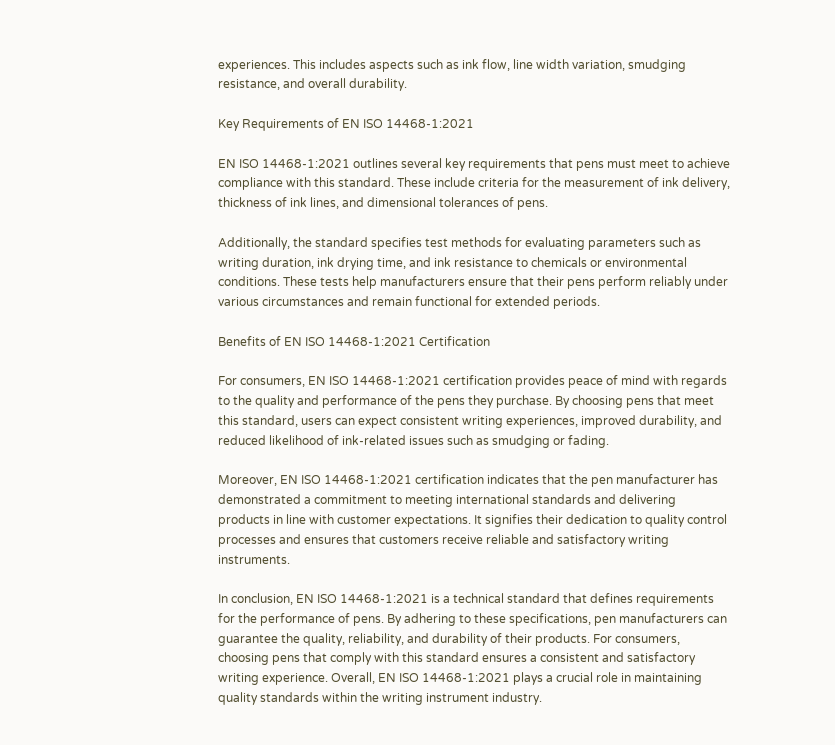experiences. This includes aspects such as ink flow, line width variation, smudging resistance, and overall durability.

Key Requirements of EN ISO 14468-1:2021

EN ISO 14468-1:2021 outlines several key requirements that pens must meet to achieve compliance with this standard. These include criteria for the measurement of ink delivery, thickness of ink lines, and dimensional tolerances of pens.

Additionally, the standard specifies test methods for evaluating parameters such as writing duration, ink drying time, and ink resistance to chemicals or environmental conditions. These tests help manufacturers ensure that their pens perform reliably under various circumstances and remain functional for extended periods.

Benefits of EN ISO 14468-1:2021 Certification

For consumers, EN ISO 14468-1:2021 certification provides peace of mind with regards to the quality and performance of the pens they purchase. By choosing pens that meet this standard, users can expect consistent writing experiences, improved durability, and reduced likelihood of ink-related issues such as smudging or fading.

Moreover, EN ISO 14468-1:2021 certification indicates that the pen manufacturer has demonstrated a commitment to meeting international standards and delivering products in line with customer expectations. It signifies their dedication to quality control processes and ensures that customers receive reliable and satisfactory writing instruments.

In conclusion, EN ISO 14468-1:2021 is a technical standard that defines requirements for the performance of pens. By adhering to these specifications, pen manufacturers can guarantee the quality, reliability, and durability of their products. For consumers, choosing pens that comply with this standard ensures a consistent and satisfactory writing experience. Overall, EN ISO 14468-1:2021 plays a crucial role in maintaining quality standards within the writing instrument industry.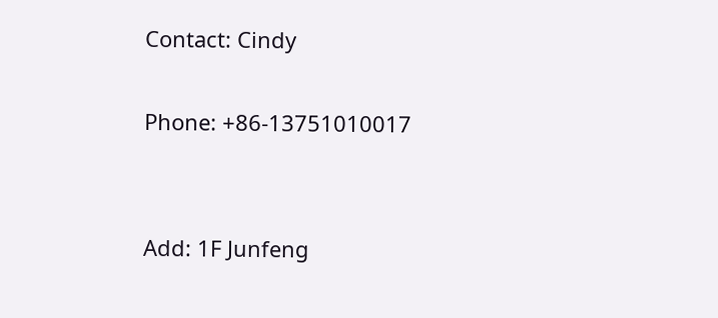Contact: Cindy

Phone: +86-13751010017


Add: 1F Junfeng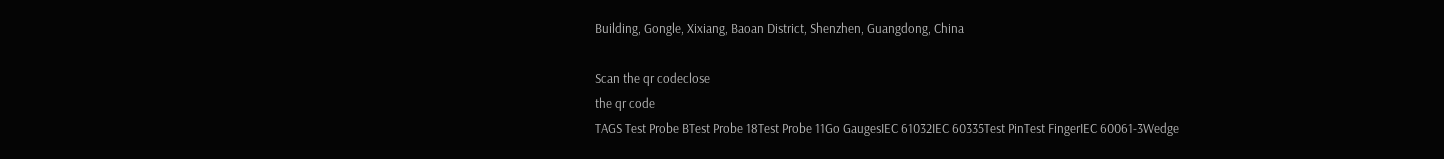Building, Gongle, Xixiang, Baoan District, Shenzhen, Guangdong, China

Scan the qr codeclose
the qr code
TAGS Test Probe BTest Probe 18Test Probe 11Go GaugesIEC 61032IEC 60335Test PinTest FingerIEC 60061-3Wedge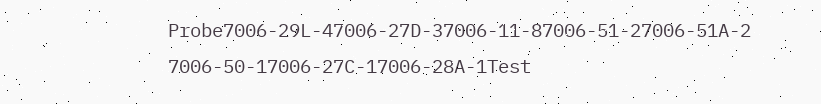Probe7006-29L-47006-27D-37006-11-87006-51-27006-51A-2 7006-50-17006-27C-17006-28A-1Test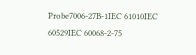Probe7006-27B-1IEC 61010IEC 60529IEC 60068-2-75